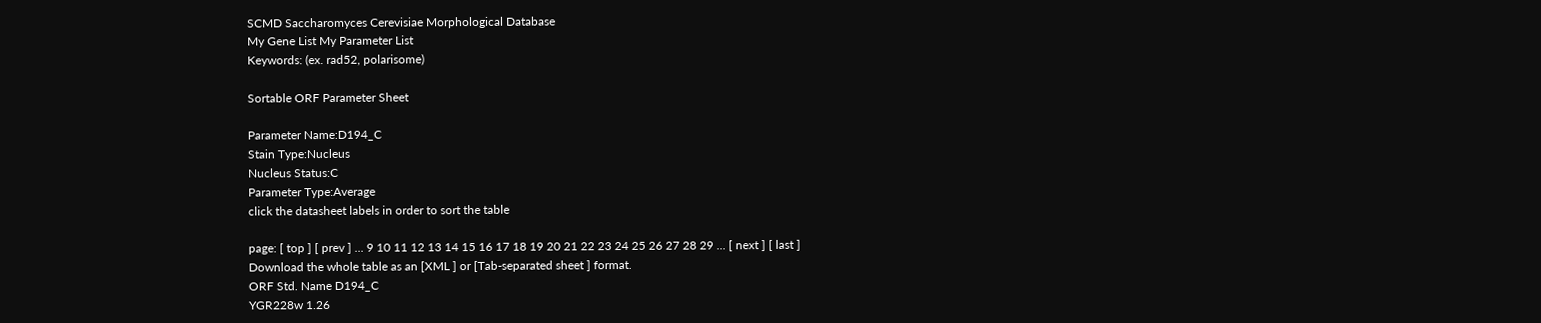SCMD Saccharomyces Cerevisiae Morphological Database
My Gene List My Parameter List
Keywords: (ex. rad52, polarisome)

Sortable ORF Parameter Sheet

Parameter Name:D194_C
Stain Type:Nucleus
Nucleus Status:C
Parameter Type:Average
click the datasheet labels in order to sort the table

page: [ top ] [ prev ] ... 9 10 11 12 13 14 15 16 17 18 19 20 21 22 23 24 25 26 27 28 29 ... [ next ] [ last ]
Download the whole table as an [XML ] or [Tab-separated sheet ] format.
ORF Std. Name D194_C
YGR228w 1.26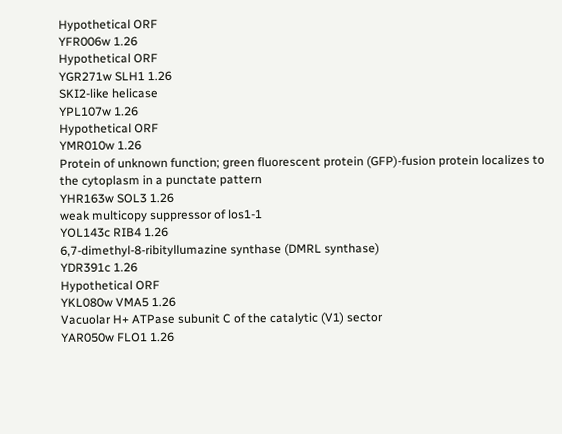Hypothetical ORF
YFR006w 1.26
Hypothetical ORF
YGR271w SLH1 1.26
SKI2-like helicase
YPL107w 1.26
Hypothetical ORF
YMR010w 1.26
Protein of unknown function; green fluorescent protein (GFP)-fusion protein localizes to the cytoplasm in a punctate pattern
YHR163w SOL3 1.26
weak multicopy suppressor of los1-1
YOL143c RIB4 1.26
6,7-dimethyl-8-ribityllumazine synthase (DMRL synthase)
YDR391c 1.26
Hypothetical ORF
YKL080w VMA5 1.26
Vacuolar H+ ATPase subunit C of the catalytic (V1) sector
YAR050w FLO1 1.26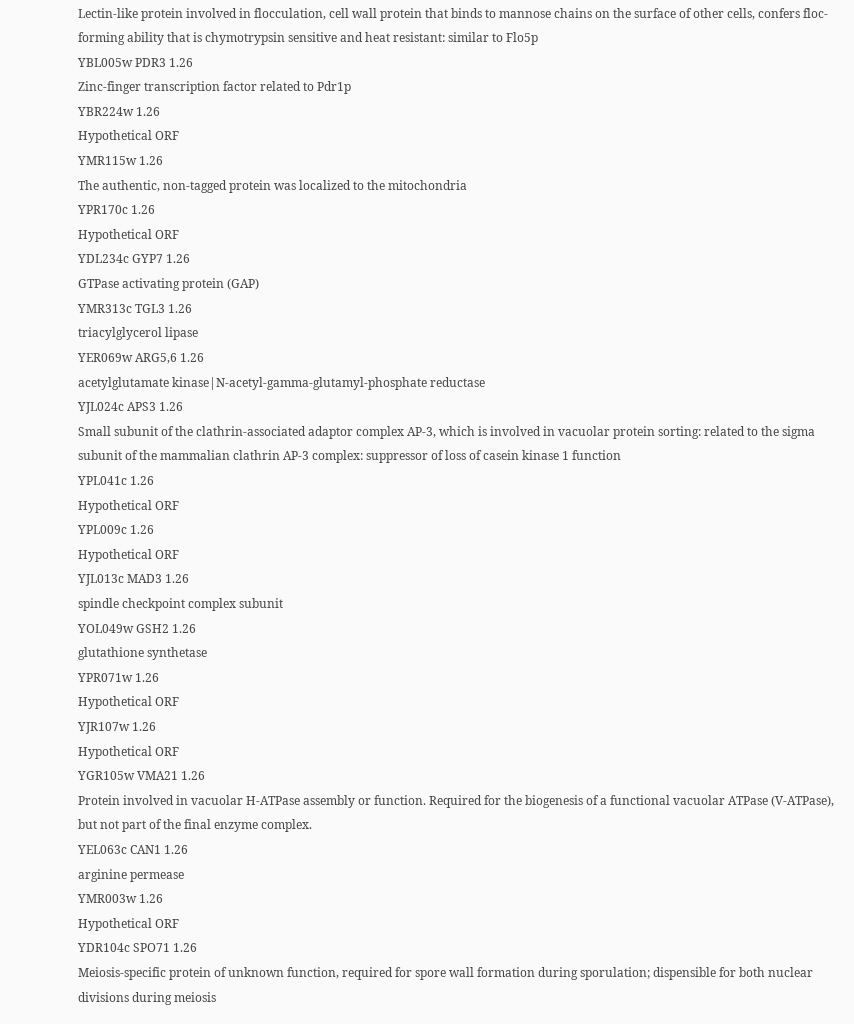Lectin-like protein involved in flocculation, cell wall protein that binds to mannose chains on the surface of other cells, confers floc-forming ability that is chymotrypsin sensitive and heat resistant: similar to Flo5p
YBL005w PDR3 1.26
Zinc-finger transcription factor related to Pdr1p
YBR224w 1.26
Hypothetical ORF
YMR115w 1.26
The authentic, non-tagged protein was localized to the mitochondria
YPR170c 1.26
Hypothetical ORF
YDL234c GYP7 1.26
GTPase activating protein (GAP)
YMR313c TGL3 1.26
triacylglycerol lipase
YER069w ARG5,6 1.26
acetylglutamate kinase|N-acetyl-gamma-glutamyl-phosphate reductase
YJL024c APS3 1.26
Small subunit of the clathrin-associated adaptor complex AP-3, which is involved in vacuolar protein sorting: related to the sigma subunit of the mammalian clathrin AP-3 complex: suppressor of loss of casein kinase 1 function
YPL041c 1.26
Hypothetical ORF
YPL009c 1.26
Hypothetical ORF
YJL013c MAD3 1.26
spindle checkpoint complex subunit
YOL049w GSH2 1.26
glutathione synthetase
YPR071w 1.26
Hypothetical ORF
YJR107w 1.26
Hypothetical ORF
YGR105w VMA21 1.26
Protein involved in vacuolar H-ATPase assembly or function. Required for the biogenesis of a functional vacuolar ATPase (V-ATPase), but not part of the final enzyme complex.
YEL063c CAN1 1.26
arginine permease
YMR003w 1.26
Hypothetical ORF
YDR104c SPO71 1.26
Meiosis-specific protein of unknown function, required for spore wall formation during sporulation; dispensible for both nuclear divisions during meiosis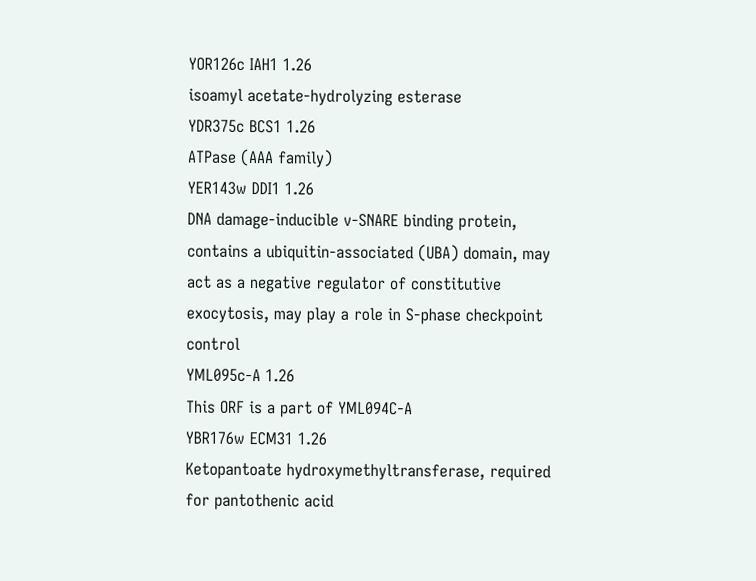YOR126c IAH1 1.26
isoamyl acetate-hydrolyzing esterase
YDR375c BCS1 1.26
ATPase (AAA family)
YER143w DDI1 1.26
DNA damage-inducible v-SNARE binding protein, contains a ubiquitin-associated (UBA) domain, may act as a negative regulator of constitutive exocytosis, may play a role in S-phase checkpoint control
YML095c-A 1.26
This ORF is a part of YML094C-A
YBR176w ECM31 1.26
Ketopantoate hydroxymethyltransferase, required for pantothenic acid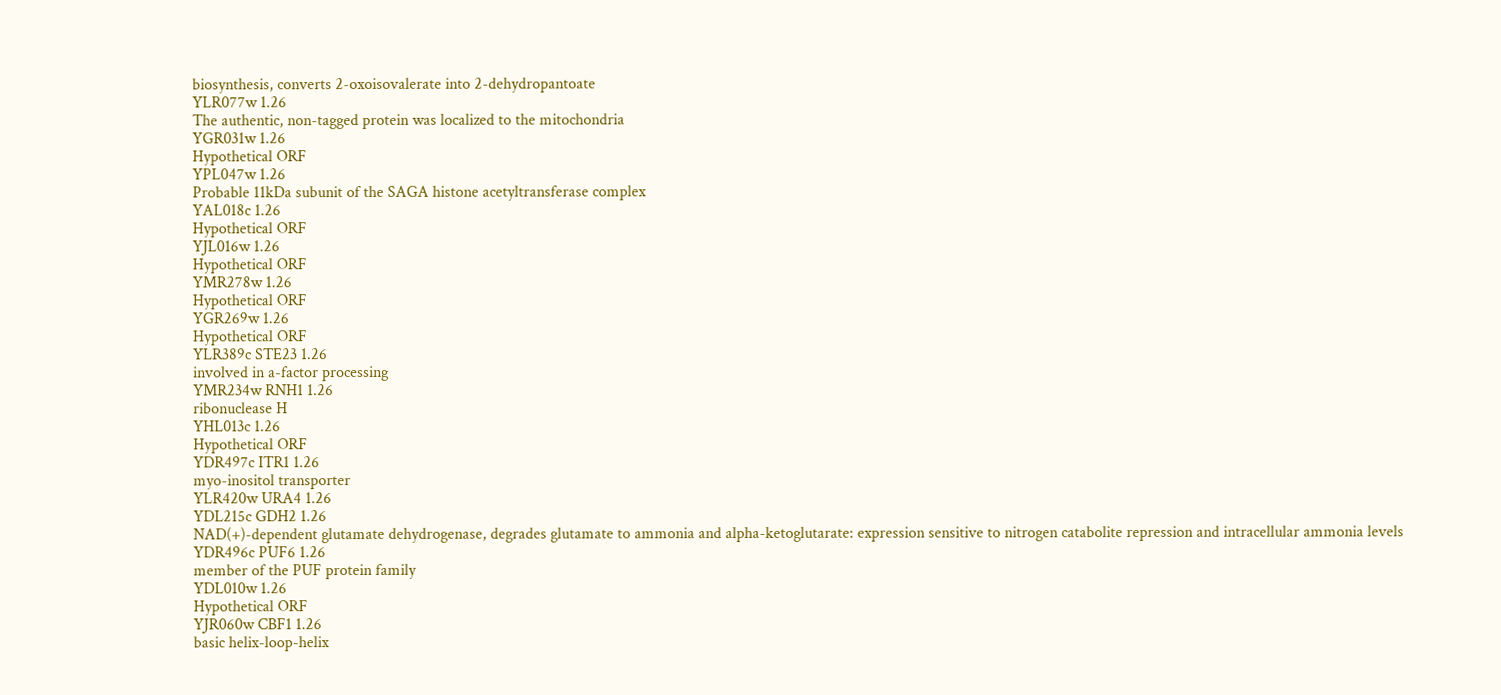biosynthesis, converts 2-oxoisovalerate into 2-dehydropantoate
YLR077w 1.26
The authentic, non-tagged protein was localized to the mitochondria
YGR031w 1.26
Hypothetical ORF
YPL047w 1.26
Probable 11kDa subunit of the SAGA histone acetyltransferase complex
YAL018c 1.26
Hypothetical ORF
YJL016w 1.26
Hypothetical ORF
YMR278w 1.26
Hypothetical ORF
YGR269w 1.26
Hypothetical ORF
YLR389c STE23 1.26
involved in a-factor processing
YMR234w RNH1 1.26
ribonuclease H
YHL013c 1.26
Hypothetical ORF
YDR497c ITR1 1.26
myo-inositol transporter
YLR420w URA4 1.26
YDL215c GDH2 1.26
NAD(+)-dependent glutamate dehydrogenase, degrades glutamate to ammonia and alpha-ketoglutarate: expression sensitive to nitrogen catabolite repression and intracellular ammonia levels
YDR496c PUF6 1.26
member of the PUF protein family
YDL010w 1.26
Hypothetical ORF
YJR060w CBF1 1.26
basic helix-loop-helix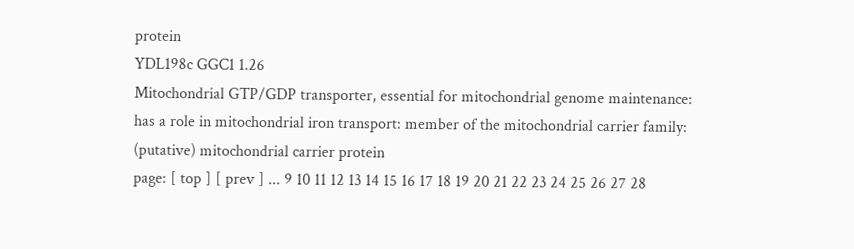protein
YDL198c GGC1 1.26
Mitochondrial GTP/GDP transporter, essential for mitochondrial genome maintenance: has a role in mitochondrial iron transport: member of the mitochondrial carrier family: (putative) mitochondrial carrier protein
page: [ top ] [ prev ] ... 9 10 11 12 13 14 15 16 17 18 19 20 21 22 23 24 25 26 27 28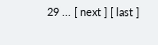29 ... [ next ] [ last ]